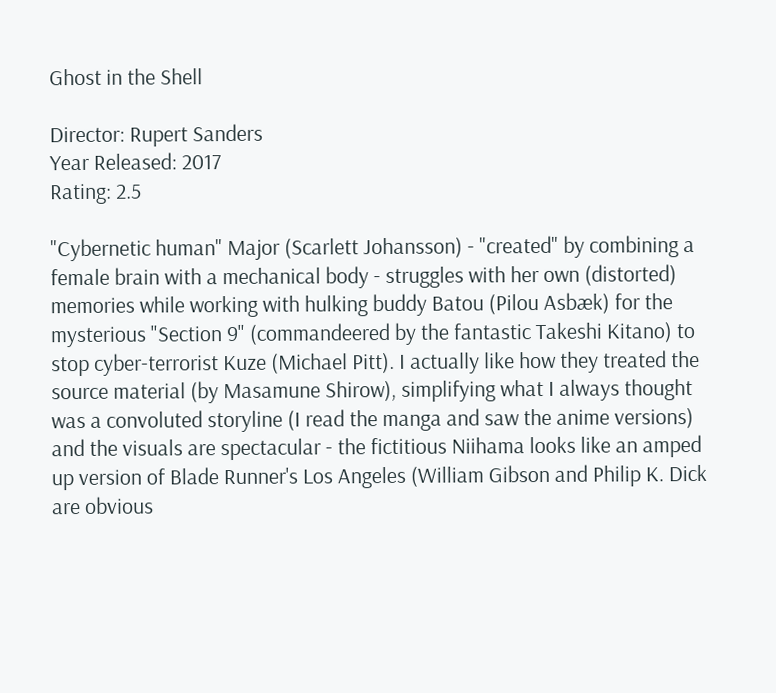Ghost in the Shell

Director: Rupert Sanders
Year Released: 2017
Rating: 2.5

"Cybernetic human" Major (Scarlett Johansson) - "created" by combining a female brain with a mechanical body - struggles with her own (distorted) memories while working with hulking buddy Batou (Pilou Asbæk) for the mysterious "Section 9" (commandeered by the fantastic Takeshi Kitano) to stop cyber-terrorist Kuze (Michael Pitt). I actually like how they treated the source material (by Masamune Shirow), simplifying what I always thought was a convoluted storyline (I read the manga and saw the anime versions) and the visuals are spectacular - the fictitious Niihama looks like an amped up version of Blade Runner's Los Angeles (William Gibson and Philip K. Dick are obvious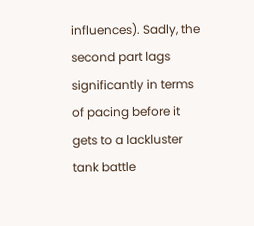influences). Sadly, the second part lags significantly in terms of pacing before it gets to a lackluster tank battle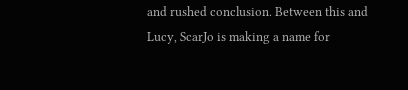and rushed conclusion. Between this and Lucy, ScarJo is making a name for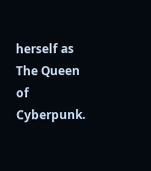herself as The Queen of Cyberpunk.